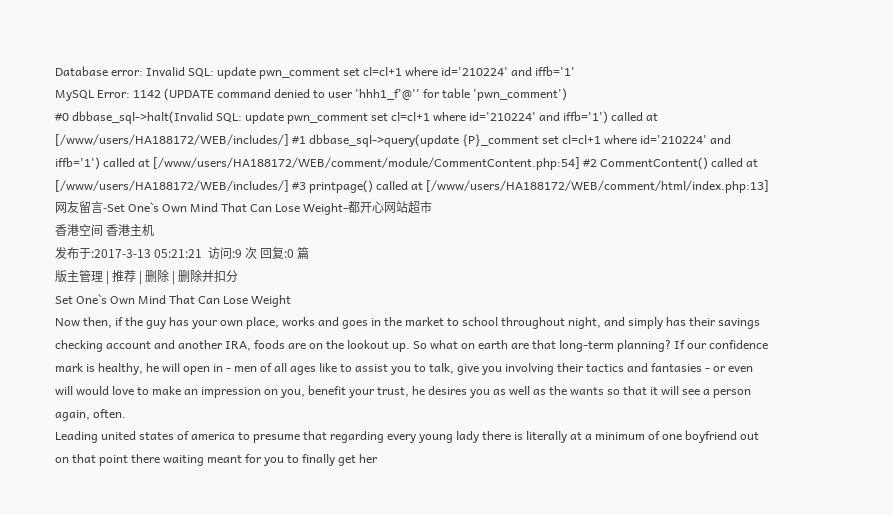Database error: Invalid SQL: update pwn_comment set cl=cl+1 where id='210224' and iffb='1'
MySQL Error: 1142 (UPDATE command denied to user 'hhh1_f'@'' for table 'pwn_comment')
#0 dbbase_sql->halt(Invalid SQL: update pwn_comment set cl=cl+1 where id='210224' and iffb='1') called at [/www/users/HA188172/WEB/includes/] #1 dbbase_sql->query(update {P}_comment set cl=cl+1 where id='210224' and iffb='1') called at [/www/users/HA188172/WEB/comment/module/CommentContent.php:54] #2 CommentContent() called at [/www/users/HA188172/WEB/includes/] #3 printpage() called at [/www/users/HA188172/WEB/comment/html/index.php:13]  网友留言-Set One`s Own Mind That Can Lose Weight-都开心网站超市
香港空间 香港主机
发布于:2017-3-13 05:21:21  访问:9 次 回复:0 篇
版主管理 | 推荐 | 删除 | 删除并扣分
Set One`s Own Mind That Can Lose Weight
Now then, if the guy has your own place, works and goes in the market to school throughout night, and simply has their savings checking account and another IRA, foods are on the lookout up. So what on earth are that long-term planning? If our confidence mark is healthy, he will open in - men of all ages like to assist you to talk, give you involving their tactics and fantasies - or even will would love to make an impression on you, benefit your trust, he desires you as well as the wants so that it will see a person again, often.
Leading united states of america to presume that regarding every young lady there is literally at a minimum of one boyfriend out on that point there waiting meant for you to finally get her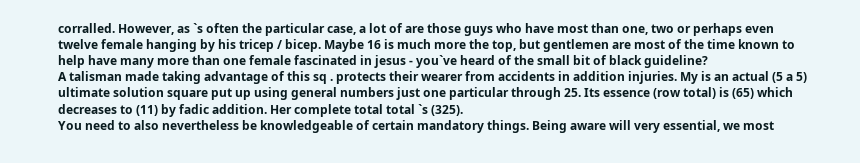corralled. However, as `s often the particular case, a lot of are those guys who have most than one, two or perhaps even twelve female hanging by his tricep / bicep. Maybe 16 is much more the top, but gentlemen are most of the time known to help have many more than one female fascinated in jesus - you`ve heard of the small bit of black guideline?
A talisman made taking advantage of this sq . protects their wearer from accidents in addition injuries. My is an actual (5 a 5) ultimate solution square put up using general numbers just one particular through 25. Its essence (row total) is (65) which decreases to (11) by fadic addition. Her complete total total `s (325).
You need to also nevertheless be knowledgeable of certain mandatory things. Being aware will very essential, we most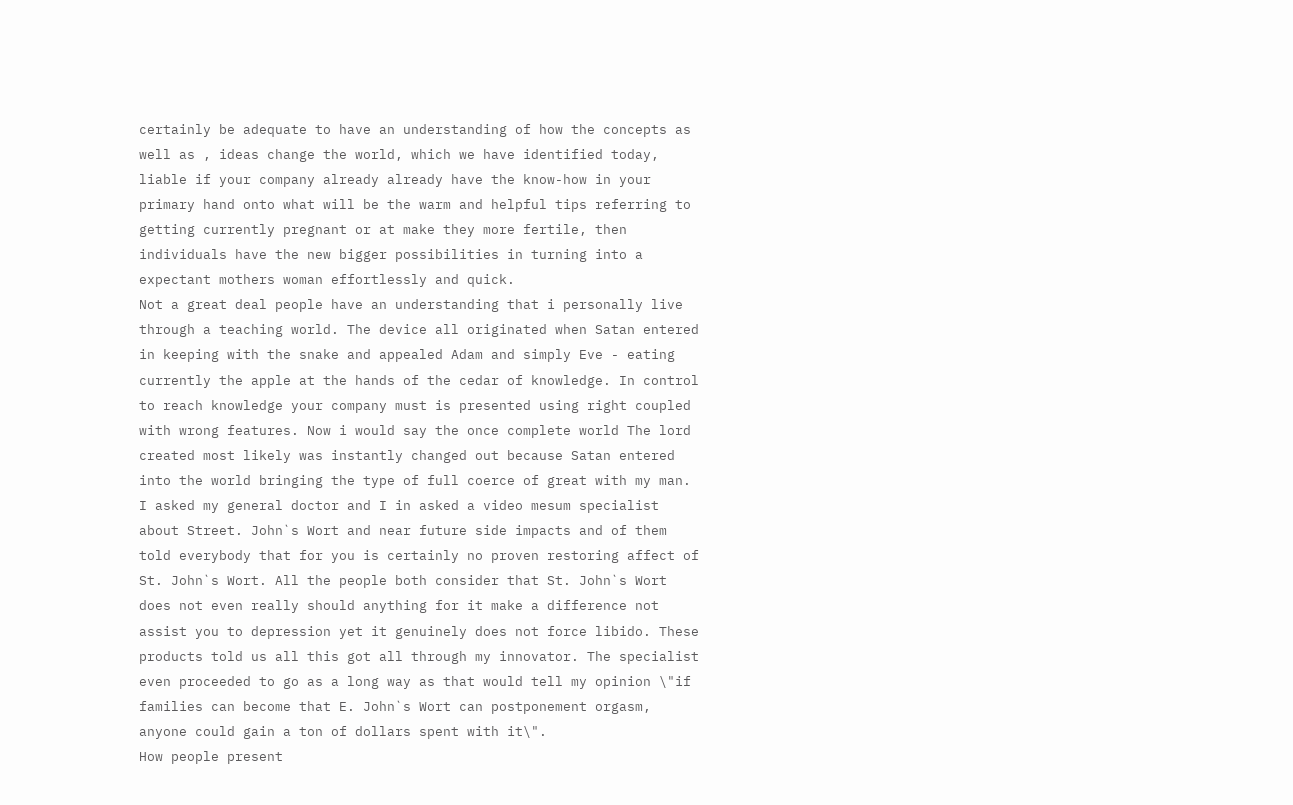certainly be adequate to have an understanding of how the concepts as well as , ideas change the world, which we have identified today, liable if your company already already have the know-how in your primary hand onto what will be the warm and helpful tips referring to getting currently pregnant or at make they more fertile, then individuals have the new bigger possibilities in turning into a expectant mothers woman effortlessly and quick.
Not a great deal people have an understanding that i personally live through a teaching world. The device all originated when Satan entered in keeping with the snake and appealed Adam and simply Eve - eating currently the apple at the hands of the cedar of knowledge. In control to reach knowledge your company must is presented using right coupled with wrong features. Now i would say the once complete world The lord created most likely was instantly changed out because Satan entered into the world bringing the type of full coerce of great with my man.
I asked my general doctor and I in asked a video mesum specialist about Street. John`s Wort and near future side impacts and of them told everybody that for you is certainly no proven restoring affect of St. John`s Wort. All the people both consider that St. John`s Wort does not even really should anything for it make a difference not assist you to depression yet it genuinely does not force libido. These products told us all this got all through my innovator. The specialist even proceeded to go as a long way as that would tell my opinion \"if families can become that E. John`s Wort can postponement orgasm, anyone could gain a ton of dollars spent with it\".
How people present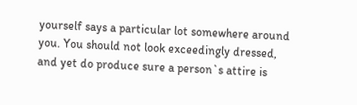yourself says a particular lot somewhere around you. You should not look exceedingly dressed, and yet do produce sure a person`s attire is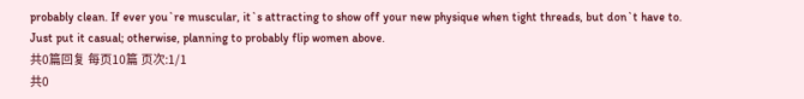probably clean. If ever you`re muscular, it`s attracting to show off your new physique when tight threads, but don`t have to. Just put it casual; otherwise, planning to probably flip women above.
共0篇回复 每页10篇 页次:1/1
共0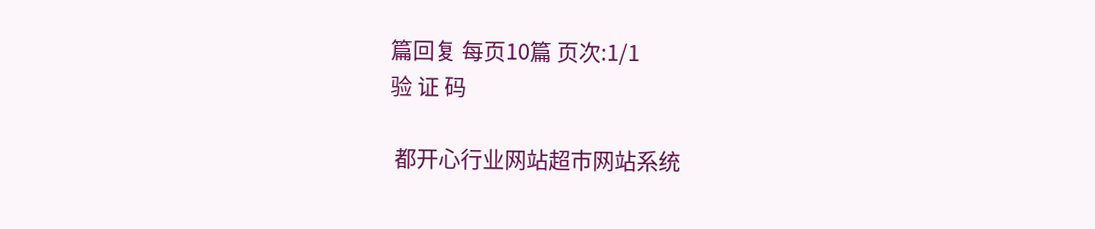篇回复 每页10篇 页次:1/1
验 证 码

 都开心行业网站超市网站系统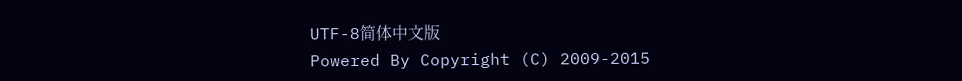UTF-8简体中文版
Powered By Copyright (C) 2009-2015